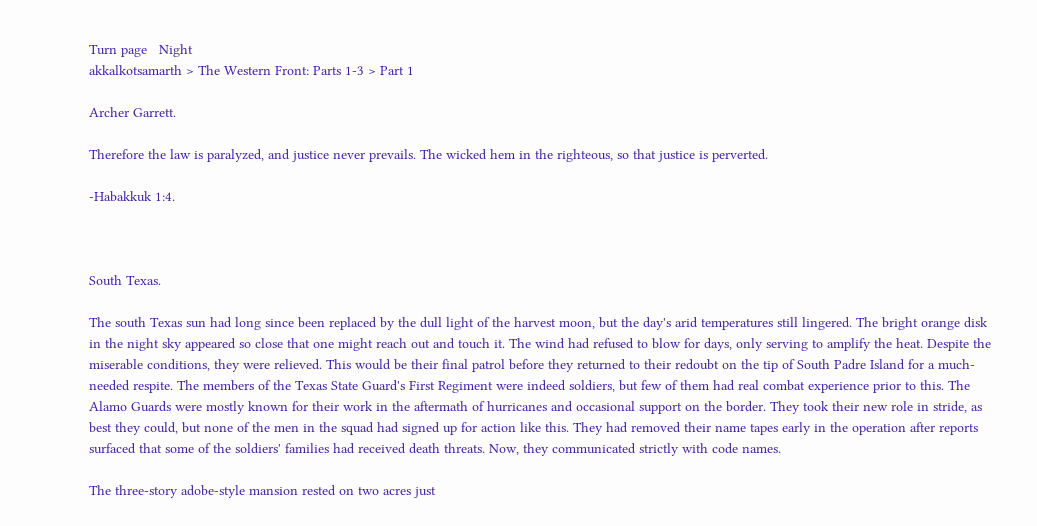Turn page   Night
akkalkotsamarth > The Western Front: Parts 1-3 > Part 1

Archer Garrett.

Therefore the law is paralyzed, and justice never prevails. The wicked hem in the righteous, so that justice is perverted.

-Habakkuk 1:4.



South Texas.

The south Texas sun had long since been replaced by the dull light of the harvest moon, but the day's arid temperatures still lingered. The bright orange disk in the night sky appeared so close that one might reach out and touch it. The wind had refused to blow for days, only serving to amplify the heat. Despite the miserable conditions, they were relieved. This would be their final patrol before they returned to their redoubt on the tip of South Padre Island for a much-needed respite. The members of the Texas State Guard's First Regiment were indeed soldiers, but few of them had real combat experience prior to this. The Alamo Guards were mostly known for their work in the aftermath of hurricanes and occasional support on the border. They took their new role in stride, as best they could, but none of the men in the squad had signed up for action like this. They had removed their name tapes early in the operation after reports surfaced that some of the soldiers' families had received death threats. Now, they communicated strictly with code names.

The three-story adobe-style mansion rested on two acres just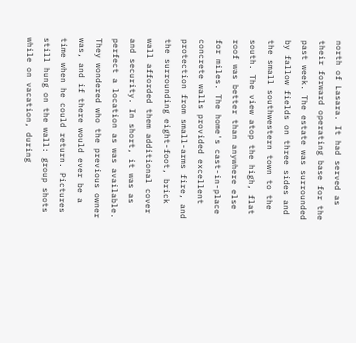north of Lasara. It had served as their forward operating base for the past week. The estate was surrounded by fallow fields on three sides and the small southwestern town to the south. The view atop the high, flat roof was better than anywhere else for miles. The home's cast-in-place concrete walls provided excellent protection from small-arms fire, and the surrounding eight-foot, brick wall afforded them additional cover and security. In short, it was as perfect a location as was available. They wondered who the previous owner was, and if there would ever be a time when he could return. Pictures still hung on the wall: group shots while on vacation, during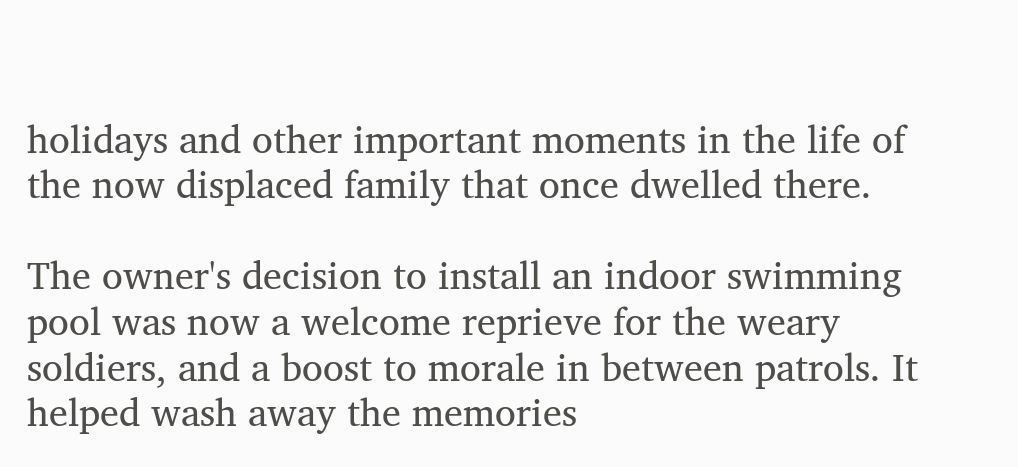holidays and other important moments in the life of the now displaced family that once dwelled there.

The owner's decision to install an indoor swimming pool was now a welcome reprieve for the weary soldiers, and a boost to morale in between patrols. It helped wash away the memories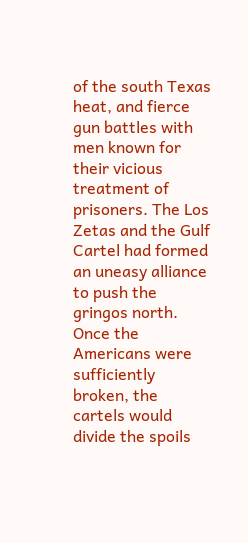of the south Texas heat, and fierce gun battles with men known for their vicious treatment of prisoners. The Los Zetas and the Gulf Cartel had formed an uneasy alliance to push the gringos north. Once the Americans were sufficiently broken, the cartels would divide the spoils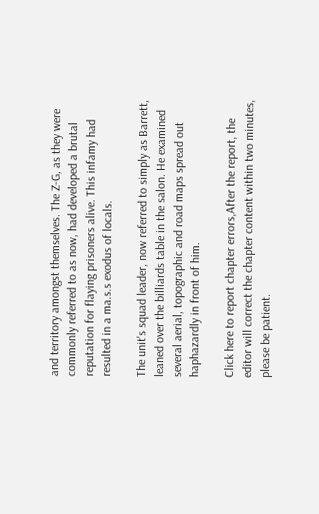and territory amongst themselves. The Z-G, as they were commonly referred to as now, had developed a brutal reputation for flaying prisoners alive. This infamy had resulted in a ma.s.s exodus of locals.

The unit's squad leader, now referred to simply as Barrett, leaned over the billiards table in the salon. He examined several aerial, topographic and road maps spread out haphazardly in front of him.

Click here to report chapter errors,After the report, the editor will correct the chapter content within two minutes, please be patient.